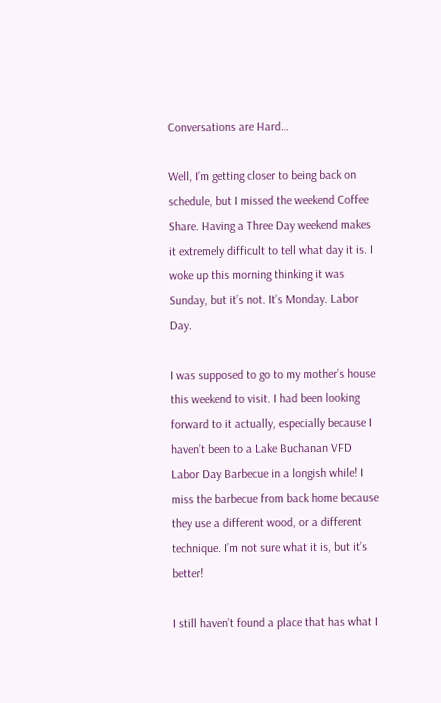Conversations are Hard…

Well, I’m getting closer to being back on schedule, but I missed the weekend Coffee Share. Having a Three Day weekend makes it extremely difficult to tell what day it is. I woke up this morning thinking it was Sunday, but it’s not. It’s Monday. Labor Day.

I was supposed to go to my mother’s house this weekend to visit. I had been looking forward to it actually, especially because I haven’t been to a Lake Buchanan VFD Labor Day Barbecue in a longish while! I miss the barbecue from back home because they use a different wood, or a different technique. I’m not sure what it is, but it’s better!

I still haven’t found a place that has what I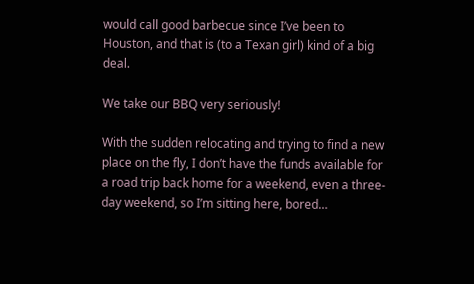would call good barbecue since I’ve been to Houston, and that is (to a Texan girl) kind of a big deal.

We take our BBQ very seriously!

With the sudden relocating and trying to find a new place on the fly, I don’t have the funds available for a road trip back home for a weekend, even a three-day weekend, so I’m sitting here, bored…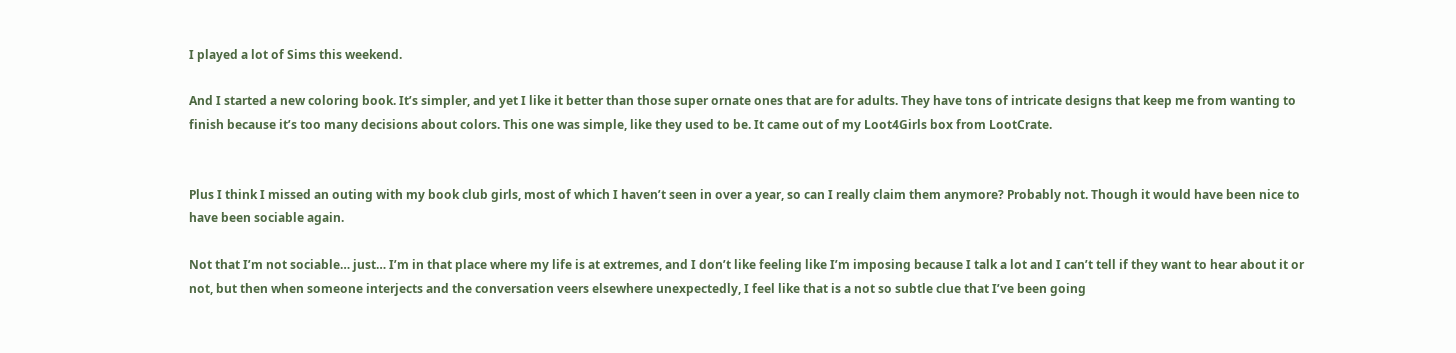I played a lot of Sims this weekend.

And I started a new coloring book. It’s simpler, and yet I like it better than those super ornate ones that are for adults. They have tons of intricate designs that keep me from wanting to finish because it’s too many decisions about colors. This one was simple, like they used to be. It came out of my Loot4Girls box from LootCrate.


Plus I think I missed an outing with my book club girls, most of which I haven’t seen in over a year, so can I really claim them anymore? Probably not. Though it would have been nice to have been sociable again.

Not that I’m not sociable… just… I’m in that place where my life is at extremes, and I don’t like feeling like I’m imposing because I talk a lot and I can’t tell if they want to hear about it or not, but then when someone interjects and the conversation veers elsewhere unexpectedly, I feel like that is a not so subtle clue that I’ve been going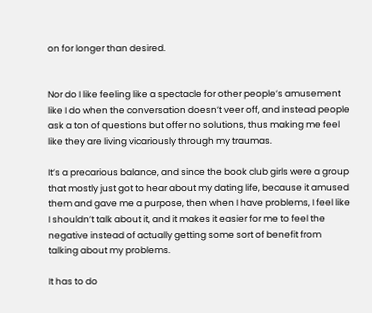on for longer than desired.


Nor do I like feeling like a spectacle for other people’s amusement like I do when the conversation doesn’t veer off, and instead people ask a ton of questions but offer no solutions, thus making me feel like they are living vicariously through my traumas.

It’s a precarious balance, and since the book club girls were a group that mostly just got to hear about my dating life, because it amused them and gave me a purpose, then when I have problems, I feel like I shouldn’t talk about it, and it makes it easier for me to feel the negative instead of actually getting some sort of benefit from talking about my problems.

It has to do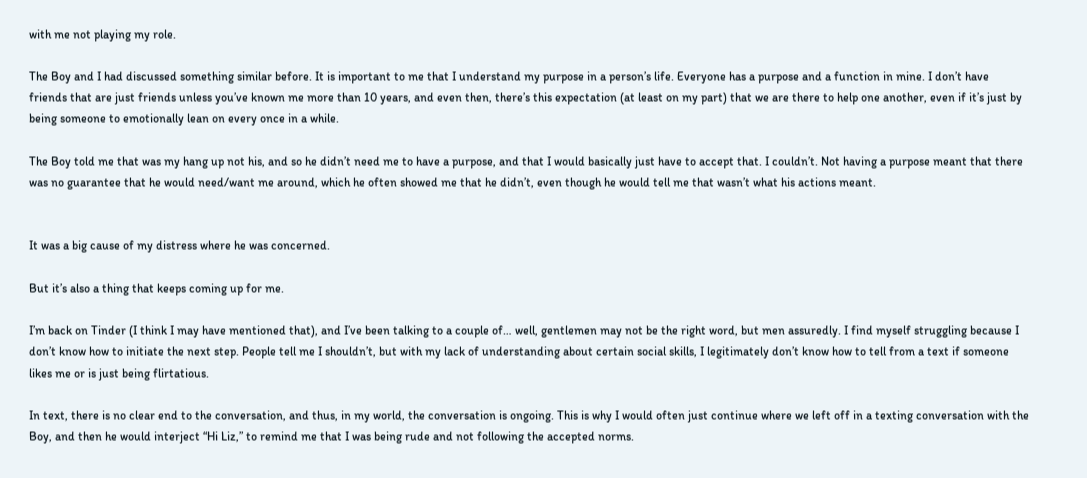with me not playing my role.

The Boy and I had discussed something similar before. It is important to me that I understand my purpose in a person’s life. Everyone has a purpose and a function in mine. I don’t have friends that are just friends unless you’ve known me more than 10 years, and even then, there’s this expectation (at least on my part) that we are there to help one another, even if it’s just by being someone to emotionally lean on every once in a while.

The Boy told me that was my hang up not his, and so he didn’t need me to have a purpose, and that I would basically just have to accept that. I couldn’t. Not having a purpose meant that there was no guarantee that he would need/want me around, which he often showed me that he didn’t, even though he would tell me that wasn’t what his actions meant.


It was a big cause of my distress where he was concerned.

But it’s also a thing that keeps coming up for me.

I’m back on Tinder (I think I may have mentioned that), and I’ve been talking to a couple of… well, gentlemen may not be the right word, but men assuredly. I find myself struggling because I don’t know how to initiate the next step. People tell me I shouldn’t, but with my lack of understanding about certain social skills, I legitimately don’t know how to tell from a text if someone likes me or is just being flirtatious.

In text, there is no clear end to the conversation, and thus, in my world, the conversation is ongoing. This is why I would often just continue where we left off in a texting conversation with the Boy, and then he would interject “Hi Liz,” to remind me that I was being rude and not following the accepted norms.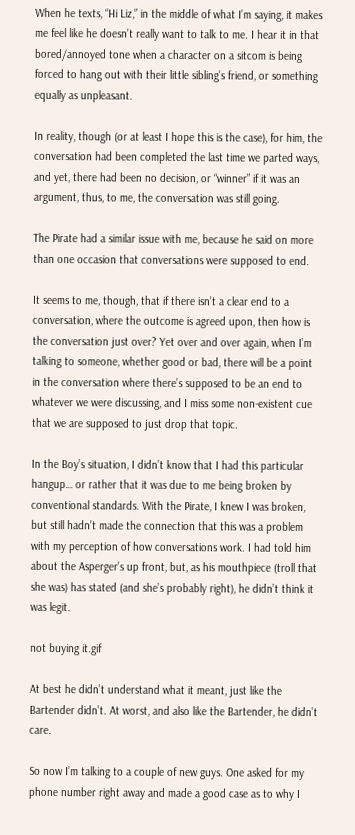When he texts, “Hi Liz,” in the middle of what I’m saying, it makes me feel like he doesn’t really want to talk to me. I hear it in that bored/annoyed tone when a character on a sitcom is being forced to hang out with their little sibling’s friend, or something equally as unpleasant.

In reality, though (or at least I hope this is the case), for him, the conversation had been completed the last time we parted ways, and yet, there had been no decision, or “winner” if it was an argument, thus, to me, the conversation was still going.

The Pirate had a similar issue with me, because he said on more than one occasion that conversations were supposed to end.

It seems to me, though, that if there isn’t a clear end to a conversation, where the outcome is agreed upon, then how is the conversation just over? Yet over and over again, when I’m talking to someone, whether good or bad, there will be a point in the conversation where there’s supposed to be an end to whatever we were discussing, and I miss some non-existent cue that we are supposed to just drop that topic.

In the Boy’s situation, I didn’t know that I had this particular hangup… or rather that it was due to me being broken by conventional standards. With the Pirate, I knew I was broken, but still hadn’t made the connection that this was a problem with my perception of how conversations work. I had told him about the Asperger’s up front, but, as his mouthpiece (troll that she was) has stated (and she’s probably right), he didn’t think it was legit.

not buying it.gif

At best he didn’t understand what it meant, just like the Bartender didn’t. At worst, and also like the Bartender, he didn’t care.

So now I’m talking to a couple of new guys. One asked for my phone number right away and made a good case as to why I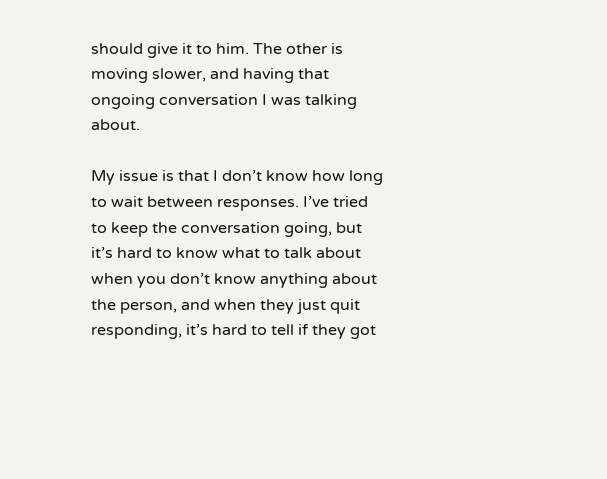should give it to him. The other is moving slower, and having that ongoing conversation I was talking about.

My issue is that I don’t know how long to wait between responses. I’ve tried to keep the conversation going, but it’s hard to know what to talk about when you don’t know anything about the person, and when they just quit responding, it’s hard to tell if they got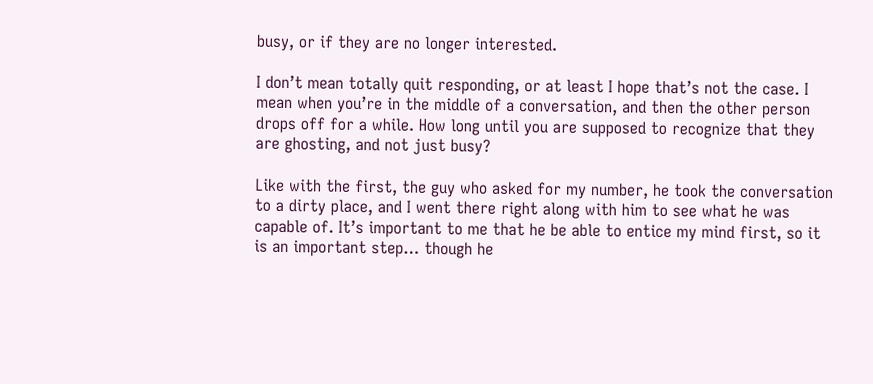busy, or if they are no longer interested.

I don’t mean totally quit responding, or at least I hope that’s not the case. I mean when you’re in the middle of a conversation, and then the other person drops off for a while. How long until you are supposed to recognize that they are ghosting, and not just busy?

Like with the first, the guy who asked for my number, he took the conversation to a dirty place, and I went there right along with him to see what he was capable of. It’s important to me that he be able to entice my mind first, so it is an important step… though he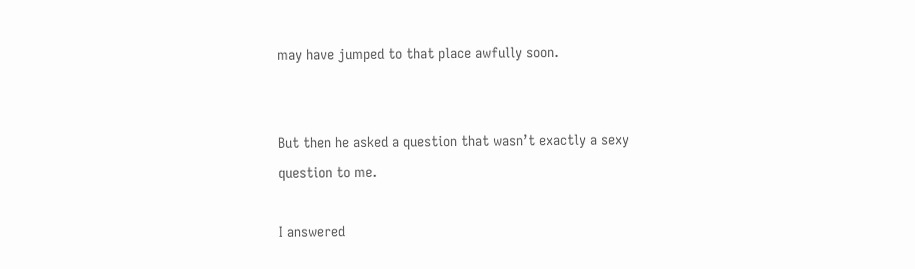may have jumped to that place awfully soon.


But then he asked a question that wasn’t exactly a sexy question to me.

I answered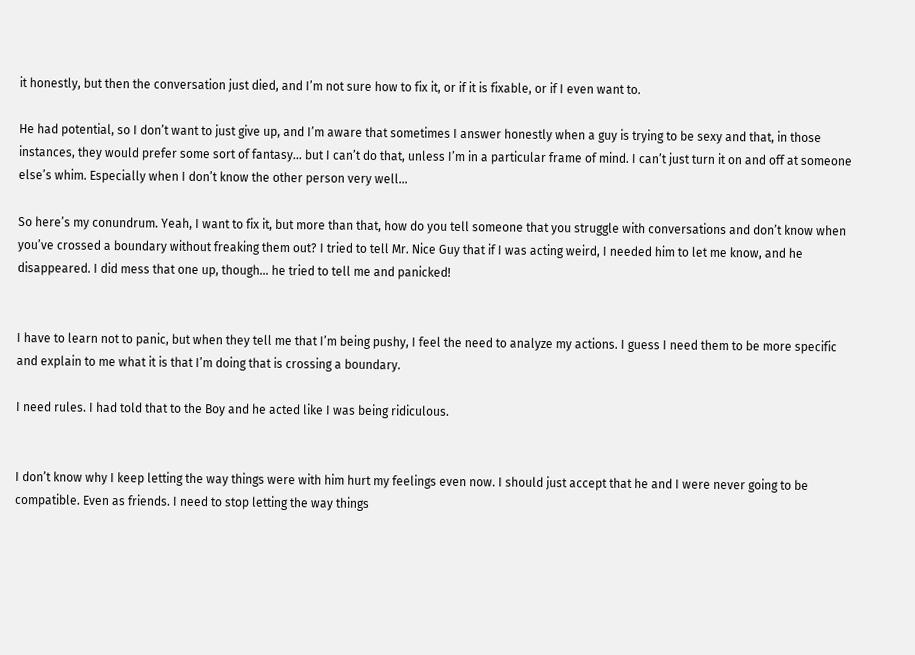it honestly, but then the conversation just died, and I’m not sure how to fix it, or if it is fixable, or if I even want to.

He had potential, so I don’t want to just give up, and I’m aware that sometimes I answer honestly when a guy is trying to be sexy and that, in those instances, they would prefer some sort of fantasy… but I can’t do that, unless I’m in a particular frame of mind. I can’t just turn it on and off at someone else’s whim. Especially when I don’t know the other person very well…

So here’s my conundrum. Yeah, I want to fix it, but more than that, how do you tell someone that you struggle with conversations and don’t know when you’ve crossed a boundary without freaking them out? I tried to tell Mr. Nice Guy that if I was acting weird, I needed him to let me know, and he disappeared. I did mess that one up, though… he tried to tell me and panicked!


I have to learn not to panic, but when they tell me that I’m being pushy, I feel the need to analyze my actions. I guess I need them to be more specific and explain to me what it is that I’m doing that is crossing a boundary.

I need rules. I had told that to the Boy and he acted like I was being ridiculous.


I don’t know why I keep letting the way things were with him hurt my feelings even now. I should just accept that he and I were never going to be compatible. Even as friends. I need to stop letting the way things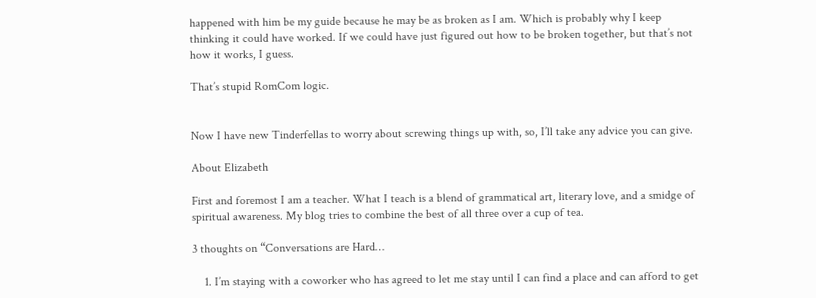happened with him be my guide because he may be as broken as I am. Which is probably why I keep thinking it could have worked. If we could have just figured out how to be broken together, but that’s not how it works, I guess.

That’s stupid RomCom logic.


Now I have new Tinderfellas to worry about screwing things up with, so, I’ll take any advice you can give.

About Elizabeth

First and foremost I am a teacher. What I teach is a blend of grammatical art, literary love, and a smidge of spiritual awareness. My blog tries to combine the best of all three over a cup of tea.

3 thoughts on “Conversations are Hard…

    1. I’m staying with a coworker who has agreed to let me stay until I can find a place and can afford to get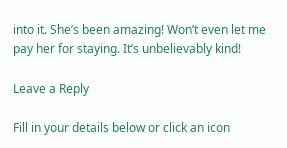into it. She’s been amazing! Won’t even let me pay her for staying. It’s unbelievably kind!

Leave a Reply

Fill in your details below or click an icon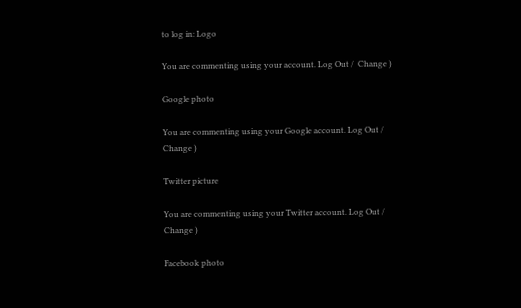to log in: Logo

You are commenting using your account. Log Out /  Change )

Google photo

You are commenting using your Google account. Log Out /  Change )

Twitter picture

You are commenting using your Twitter account. Log Out /  Change )

Facebook photo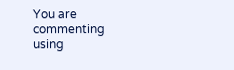You are commenting using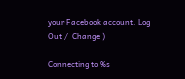your Facebook account. Log Out /  Change )

Connecting to %s